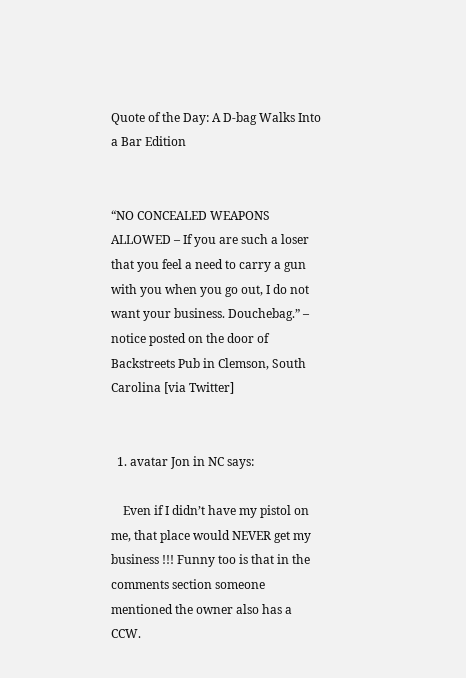Quote of the Day: A D-bag Walks Into a Bar Edition


“NO CONCEALED WEAPONS ALLOWED – If you are such a loser that you feel a need to carry a gun with you when you go out, I do not want your business. Douchebag.” – notice posted on the door of Backstreets Pub in Clemson, South Carolina [via Twitter]


  1. avatar Jon in NC says:

    Even if I didn’t have my pistol on me, that place would NEVER get my business !!! Funny too is that in the comments section someone mentioned the owner also has a CCW.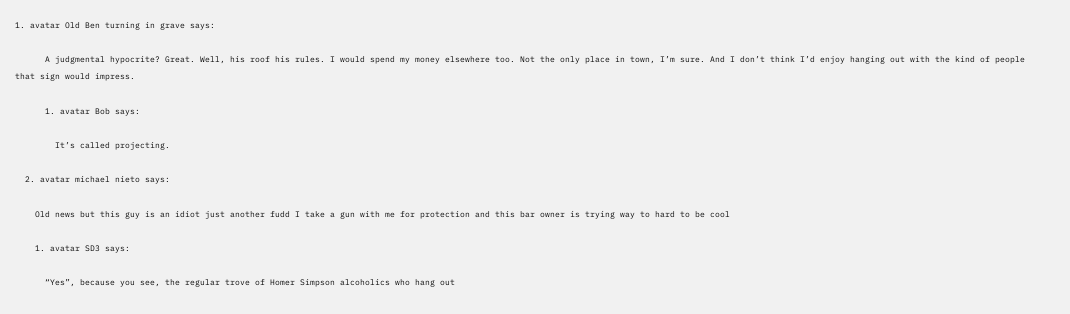1. avatar Old Ben turning in grave says:

      A judgmental hypocrite? Great. Well, his roof his rules. I would spend my money elsewhere too. Not the only place in town, I’m sure. And I don’t think I’d enjoy hanging out with the kind of people that sign would impress.

      1. avatar Bob says:

        It’s called projecting.

  2. avatar michael nieto says:

    Old news but this guy is an idiot just another fudd I take a gun with me for protection and this bar owner is trying way to hard to be cool

    1. avatar SD3 says:

      “Yes”, because you see, the regular trove of Homer Simpson alcoholics who hang out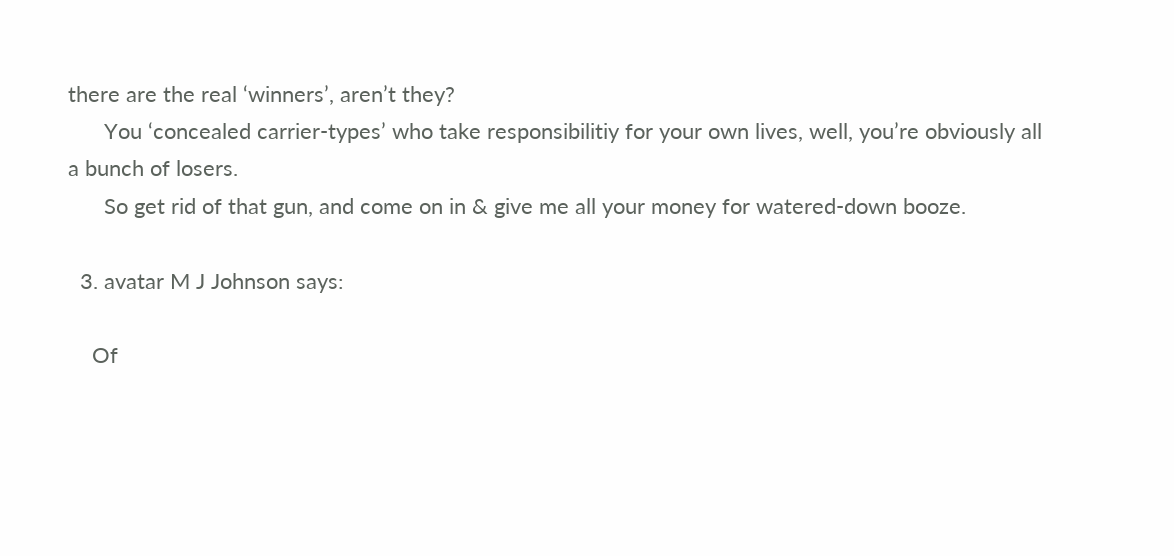there are the real ‘winners’, aren’t they?
      You ‘concealed carrier-types’ who take responsibilitiy for your own lives, well, you’re obviously all a bunch of losers.
      So get rid of that gun, and come on in & give me all your money for watered-down booze.

  3. avatar M J Johnson says:

    Of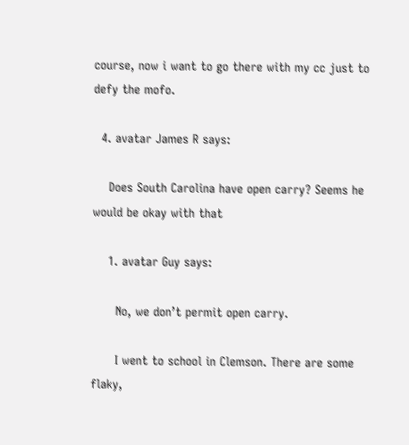course, now i want to go there with my cc just to defy the mofo.

  4. avatar James R says:

    Does South Carolina have open carry? Seems he would be okay with that

    1. avatar Guy says:

      No, we don’t permit open carry.

      I went to school in Clemson. There are some flaky,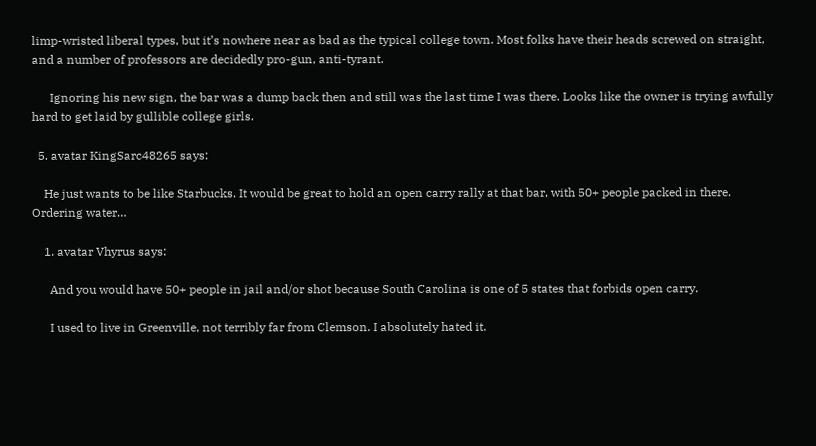limp-wristed liberal types, but it’s nowhere near as bad as the typical college town. Most folks have their heads screwed on straight, and a number of professors are decidedly pro-gun, anti-tyrant.

      Ignoring his new sign, the bar was a dump back then and still was the last time I was there. Looks like the owner is trying awfully hard to get laid by gullible college girls.

  5. avatar KingSarc48265 says:

    He just wants to be like Starbucks. It would be great to hold an open carry rally at that bar, with 50+ people packed in there. Ordering water…

    1. avatar Vhyrus says:

      And you would have 50+ people in jail and/or shot because South Carolina is one of 5 states that forbids open carry.

      I used to live in Greenville, not terribly far from Clemson. I absolutely hated it.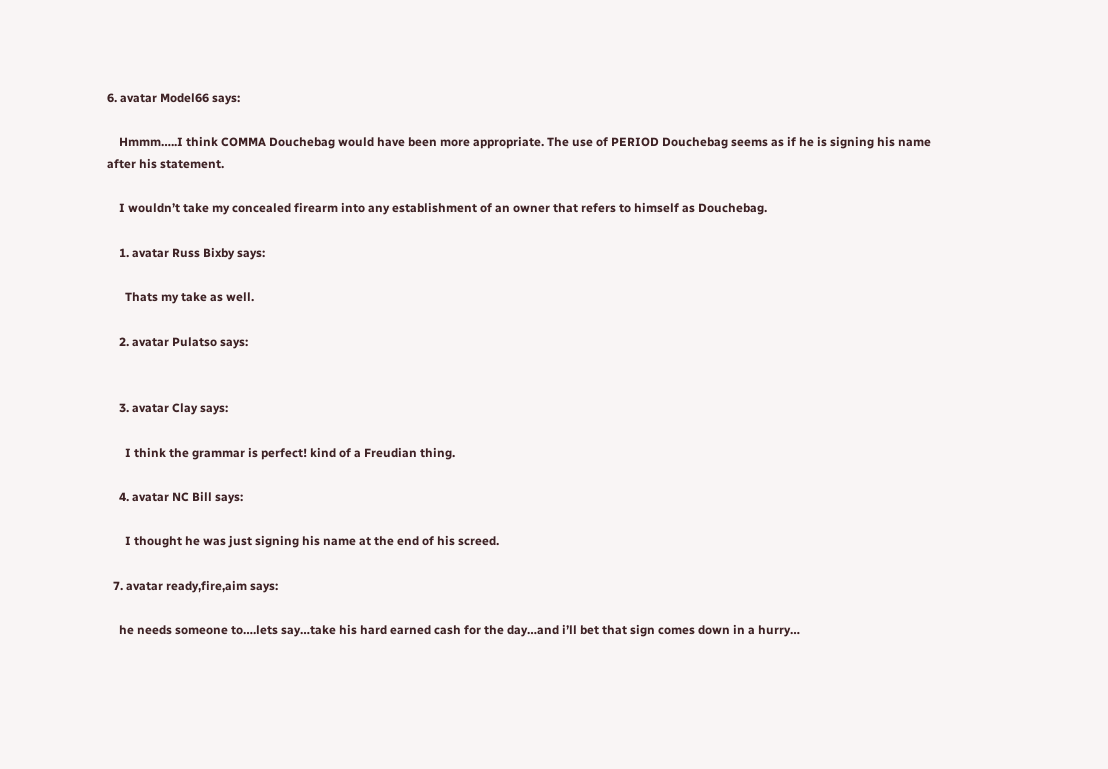6. avatar Model66 says:

    Hmmm…..I think COMMA Douchebag would have been more appropriate. The use of PERIOD Douchebag seems as if he is signing his name after his statement.

    I wouldn’t take my concealed firearm into any establishment of an owner that refers to himself as Douchebag.

    1. avatar Russ Bixby says:

      Thats my take as well.

    2. avatar Pulatso says:


    3. avatar Clay says:

      I think the grammar is perfect! kind of a Freudian thing.

    4. avatar NC Bill says:

      I thought he was just signing his name at the end of his screed.

  7. avatar ready,fire,aim says:

    he needs someone to….lets say…take his hard earned cash for the day…and i’ll bet that sign comes down in a hurry…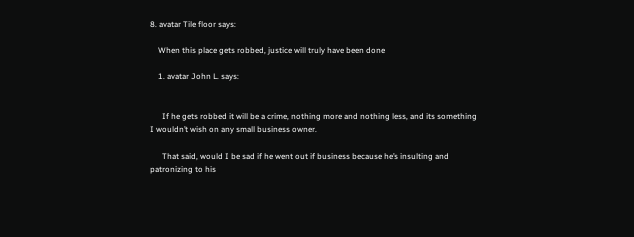8. avatar Tile floor says:

    When this place gets robbed, justice will truly have been done

    1. avatar John L. says:


      If he gets robbed it will be a crime, nothing more and nothing less, and its something I wouldn’t wish on any small business owner.

      That said, would I be sad if he went out if business because he’s insulting and patronizing to his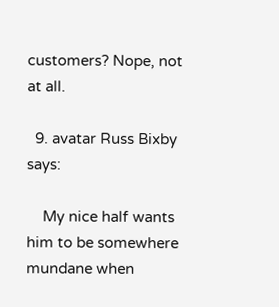customers? Nope, not at all.

  9. avatar Russ Bixby says:

    My nice half wants him to be somewhere mundane when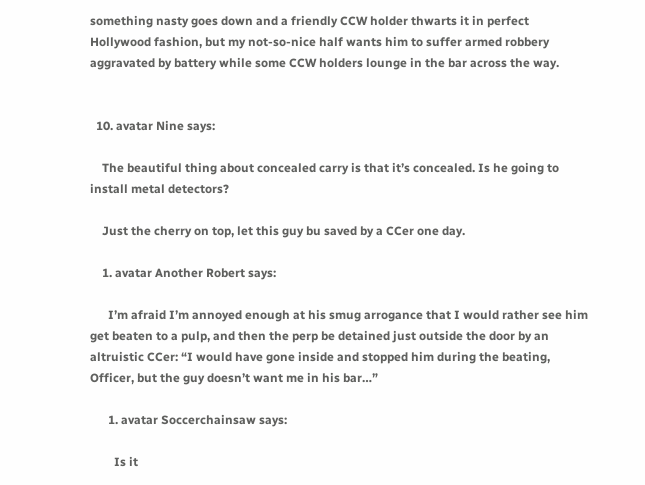something nasty goes down and a friendly CCW holder thwarts it in perfect Hollywood fashion, but my not-so-nice half wants him to suffer armed robbery aggravated by battery while some CCW holders lounge in the bar across the way.


  10. avatar Nine says:

    The beautiful thing about concealed carry is that it’s concealed. Is he going to install metal detectors?

    Just the cherry on top, let this guy bu saved by a CCer one day.

    1. avatar Another Robert says:

      I’m afraid I’m annoyed enough at his smug arrogance that I would rather see him get beaten to a pulp, and then the perp be detained just outside the door by an altruistic CCer: “I would have gone inside and stopped him during the beating, Officer, but the guy doesn’t want me in his bar…”

      1. avatar Soccerchainsaw says:

        Is it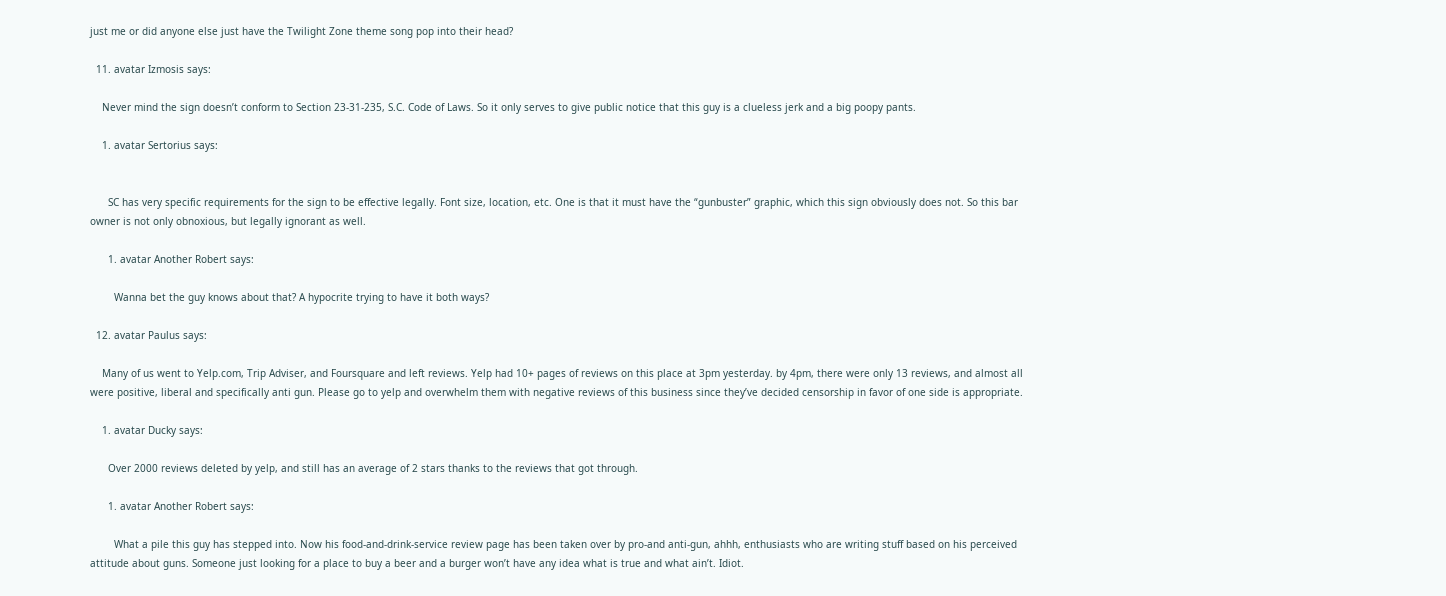just me or did anyone else just have the Twilight Zone theme song pop into their head?

  11. avatar Izmosis says:

    Never mind the sign doesn’t conform to Section 23-31-235, S.C. Code of Laws. So it only serves to give public notice that this guy is a clueless jerk and a big poopy pants.

    1. avatar Sertorius says:


      SC has very specific requirements for the sign to be effective legally. Font size, location, etc. One is that it must have the “gunbuster” graphic, which this sign obviously does not. So this bar owner is not only obnoxious, but legally ignorant as well.

      1. avatar Another Robert says:

        Wanna bet the guy knows about that? A hypocrite trying to have it both ways?

  12. avatar Paulus says:

    Many of us went to Yelp.com, Trip Adviser, and Foursquare and left reviews. Yelp had 10+ pages of reviews on this place at 3pm yesterday. by 4pm, there were only 13 reviews, and almost all were positive, liberal and specifically anti gun. Please go to yelp and overwhelm them with negative reviews of this business since they’ve decided censorship in favor of one side is appropriate.

    1. avatar Ducky says:

      Over 2000 reviews deleted by yelp, and still has an average of 2 stars thanks to the reviews that got through.

      1. avatar Another Robert says:

        What a pile this guy has stepped into. Now his food-and-drink-service review page has been taken over by pro-and anti-gun, ahhh, enthusiasts who are writing stuff based on his perceived attitude about guns. Someone just looking for a place to buy a beer and a burger won’t have any idea what is true and what ain’t. Idiot.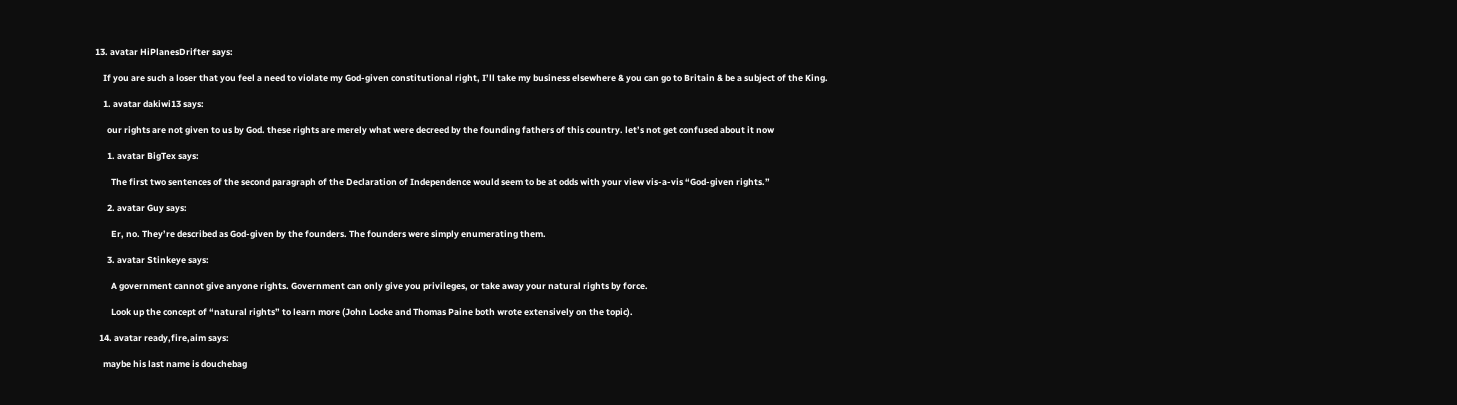13. avatar HiPlanesDrifter says:

    If you are such a loser that you feel a need to violate my God-given constitutional right, I’ll take my business elsewhere & you can go to Britain & be a subject of the King.

    1. avatar dakiwi13 says:

      our rights are not given to us by God. these rights are merely what were decreed by the founding fathers of this country. let’s not get confused about it now

      1. avatar BigTex says:

        The first two sentences of the second paragraph of the Declaration of Independence would seem to be at odds with your view vis-a-vis “God-given rights.”

      2. avatar Guy says:

        Er, no. They’re described as God-given by the founders. The founders were simply enumerating them.

      3. avatar Stinkeye says:

        A government cannot give anyone rights. Government can only give you privileges, or take away your natural rights by force.

        Look up the concept of “natural rights” to learn more (John Locke and Thomas Paine both wrote extensively on the topic).

  14. avatar ready,fire,aim says:

    maybe his last name is douchebag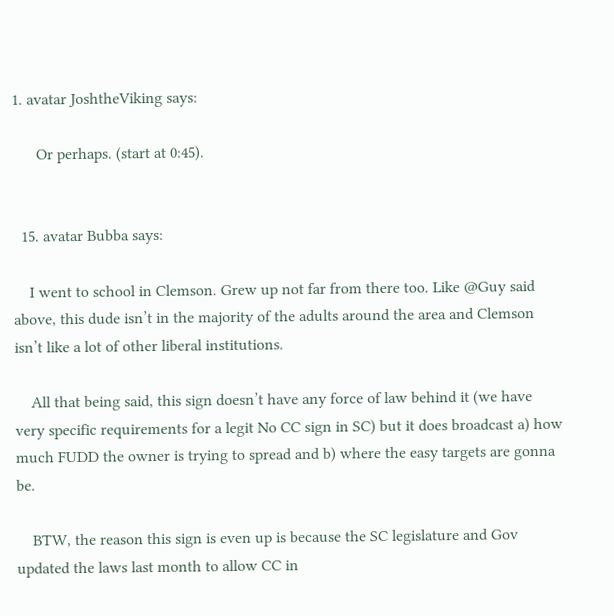1. avatar JoshtheViking says:

      Or perhaps. (start at 0:45).


  15. avatar Bubba says:

    I went to school in Clemson. Grew up not far from there too. Like @Guy said above, this dude isn’t in the majority of the adults around the area and Clemson isn’t like a lot of other liberal institutions.

    All that being said, this sign doesn’t have any force of law behind it (we have very specific requirements for a legit No CC sign in SC) but it does broadcast a) how much FUDD the owner is trying to spread and b) where the easy targets are gonna be.

    BTW, the reason this sign is even up is because the SC legislature and Gov updated the laws last month to allow CC in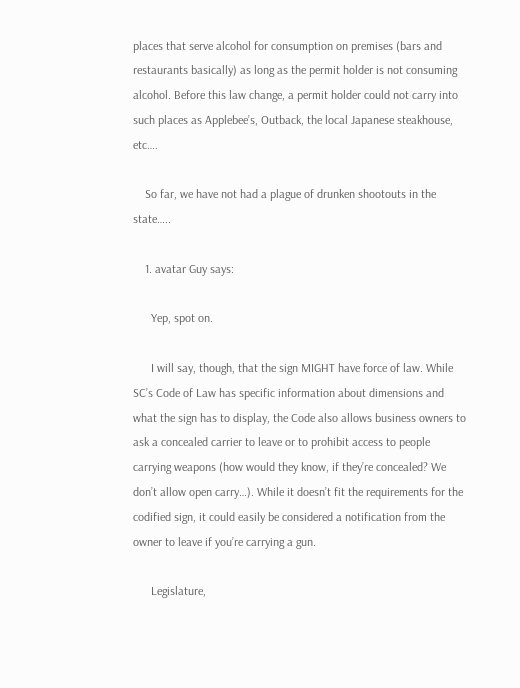places that serve alcohol for consumption on premises (bars and restaurants basically) as long as the permit holder is not consuming alcohol. Before this law change, a permit holder could not carry into such places as Applebee’s, Outback, the local Japanese steakhouse, etc….

    So far, we have not had a plague of drunken shootouts in the state…..

    1. avatar Guy says:

      Yep, spot on.

      I will say, though, that the sign MIGHT have force of law. While SC’s Code of Law has specific information about dimensions and what the sign has to display, the Code also allows business owners to ask a concealed carrier to leave or to prohibit access to people carrying weapons (how would they know, if they’re concealed? We don’t allow open carry…). While it doesn’t fit the requirements for the codified sign, it could easily be considered a notification from the owner to leave if you’re carrying a gun.

      Legislature,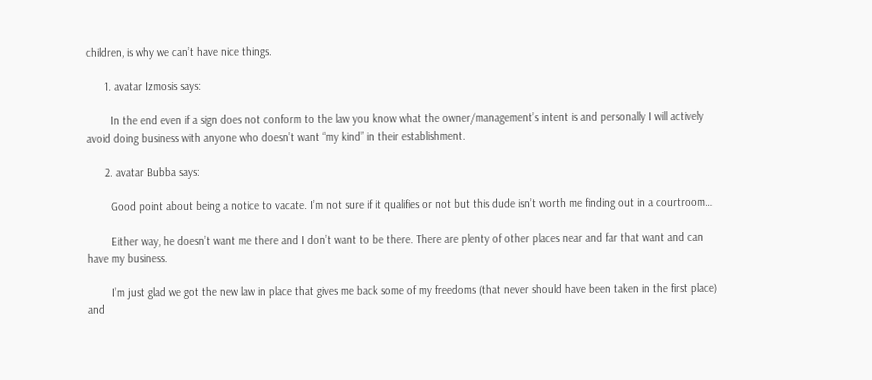children, is why we can’t have nice things.

      1. avatar Izmosis says:

        In the end even if a sign does not conform to the law you know what the owner/management’s intent is and personally I will actively avoid doing business with anyone who doesn’t want “my kind” in their establishment.

      2. avatar Bubba says:

        Good point about being a notice to vacate. I’m not sure if it qualifies or not but this dude isn’t worth me finding out in a courtroom…

        Either way, he doesn’t want me there and I don’t want to be there. There are plenty of other places near and far that want and can have my business.

        I’m just glad we got the new law in place that gives me back some of my freedoms (that never should have been taken in the first place) and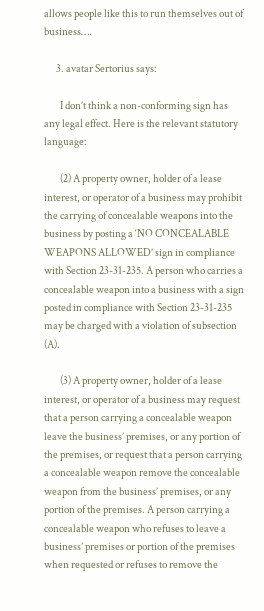allows people like this to run themselves out of business….

      3. avatar Sertorius says:

        I don’t think a non-conforming sign has any legal effect. Here is the relevant statutory language:

        (2) A property owner, holder of a lease interest, or operator of a business may prohibit the carrying of concealable weapons into the business by posting a ‘NO CONCEALABLE WEAPONS ALLOWED’ sign in compliance with Section 23-31-235. A person who carries a concealable weapon into a business with a sign posted in compliance with Section 23-31-235 may be charged with a violation of subsection (A).

        (3) A property owner, holder of a lease interest, or operator of a business may request that a person carrying a concealable weapon leave the business’ premises, or any portion of the premises, or request that a person carrying a concealable weapon remove the concealable weapon from the business’ premises, or any portion of the premises. A person carrying a concealable weapon who refuses to leave a business’ premises or portion of the premises when requested or refuses to remove the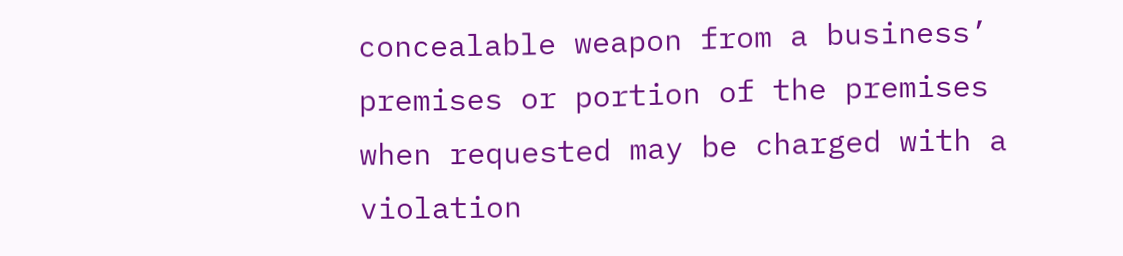concealable weapon from a business’ premises or portion of the premises when requested may be charged with a violation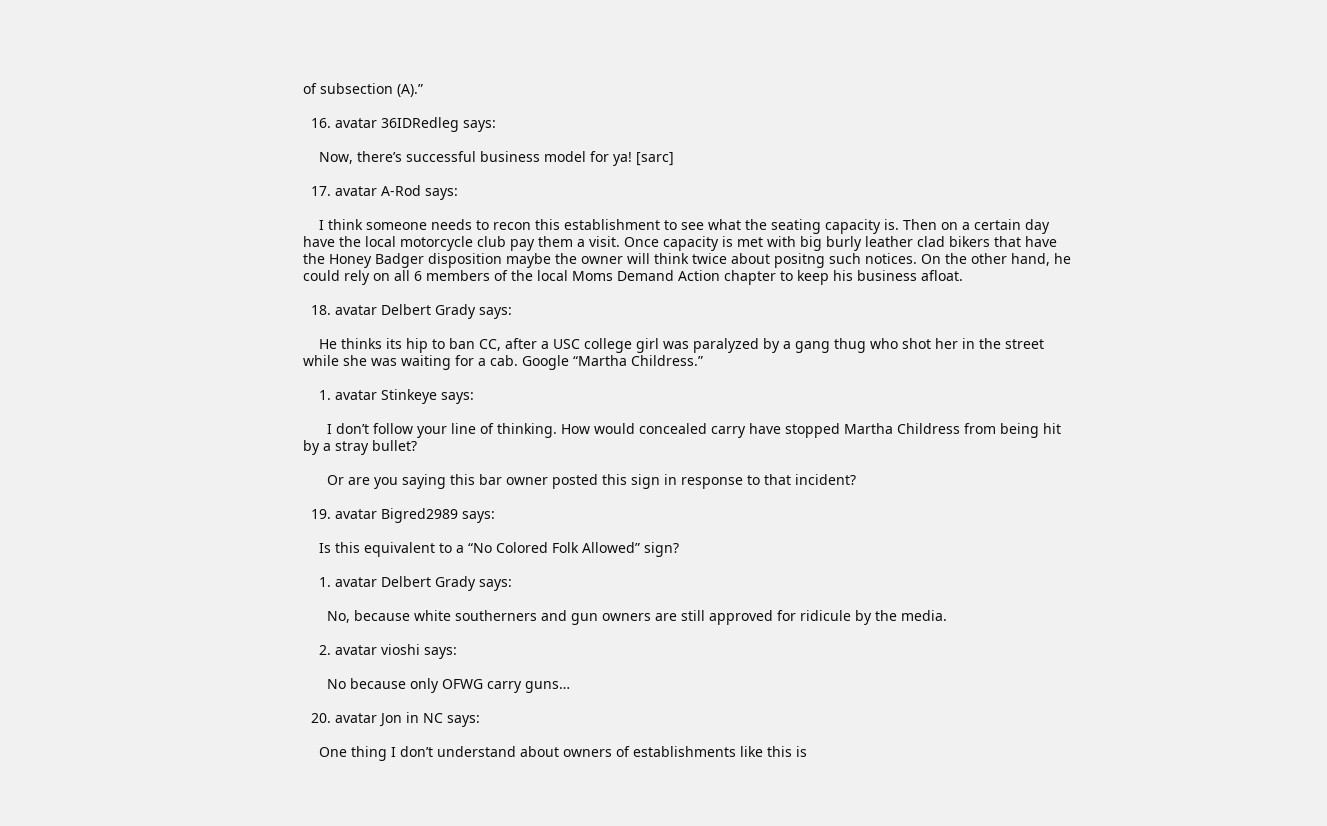of subsection (A).”

  16. avatar 36IDRedleg says:

    Now, there’s successful business model for ya! [sarc]

  17. avatar A-Rod says:

    I think someone needs to recon this establishment to see what the seating capacity is. Then on a certain day have the local motorcycle club pay them a visit. Once capacity is met with big burly leather clad bikers that have the Honey Badger disposition maybe the owner will think twice about positng such notices. On the other hand, he could rely on all 6 members of the local Moms Demand Action chapter to keep his business afloat.

  18. avatar Delbert Grady says:

    He thinks its hip to ban CC, after a USC college girl was paralyzed by a gang thug who shot her in the street while she was waiting for a cab. Google “Martha Childress.”

    1. avatar Stinkeye says:

      I don’t follow your line of thinking. How would concealed carry have stopped Martha Childress from being hit by a stray bullet?

      Or are you saying this bar owner posted this sign in response to that incident?

  19. avatar Bigred2989 says:

    Is this equivalent to a “No Colored Folk Allowed” sign?

    1. avatar Delbert Grady says:

      No, because white southerners and gun owners are still approved for ridicule by the media.

    2. avatar vioshi says:

      No because only OFWG carry guns…

  20. avatar Jon in NC says:

    One thing I don’t understand about owners of establishments like this is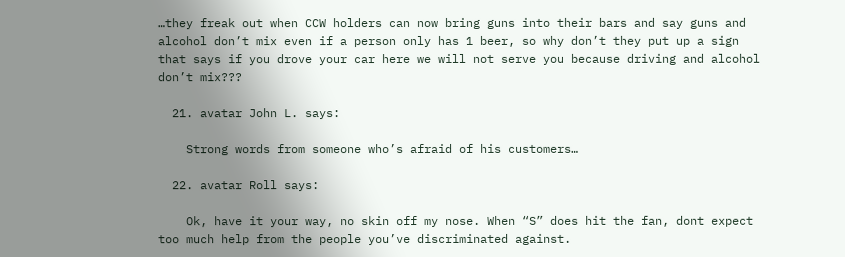…they freak out when CCW holders can now bring guns into their bars and say guns and alcohol don’t mix even if a person only has 1 beer, so why don’t they put up a sign that says if you drove your car here we will not serve you because driving and alcohol don’t mix???

  21. avatar John L. says:

    Strong words from someone who’s afraid of his customers…

  22. avatar Roll says:

    Ok, have it your way, no skin off my nose. When “S” does hit the fan, dont expect too much help from the people you’ve discriminated against.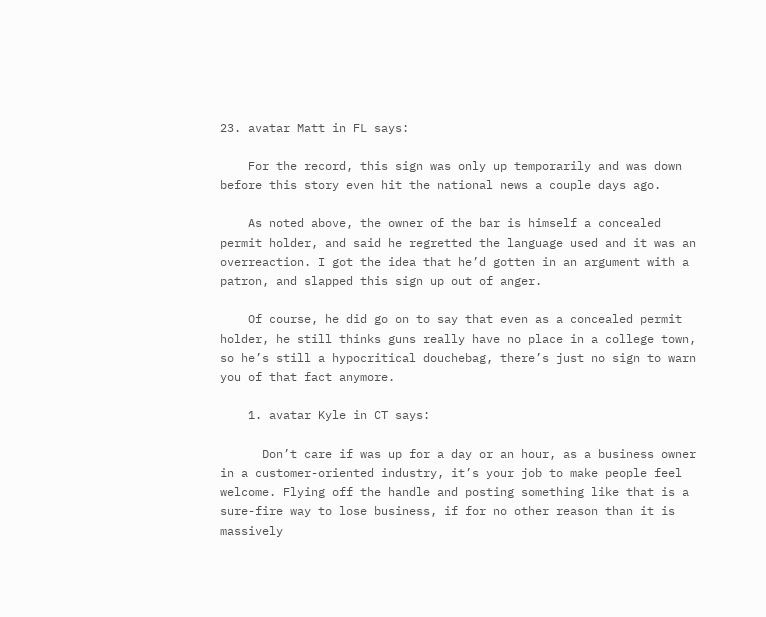23. avatar Matt in FL says:

    For the record, this sign was only up temporarily and was down before this story even hit the national news a couple days ago.

    As noted above, the owner of the bar is himself a concealed permit holder, and said he regretted the language used and it was an overreaction. I got the idea that he’d gotten in an argument with a patron, and slapped this sign up out of anger.

    Of course, he did go on to say that even as a concealed permit holder, he still thinks guns really have no place in a college town, so he’s still a hypocritical douchebag, there’s just no sign to warn you of that fact anymore.

    1. avatar Kyle in CT says:

      Don’t care if was up for a day or an hour, as a business owner in a customer-oriented industry, it’s your job to make people feel welcome. Flying off the handle and posting something like that is a sure-fire way to lose business, if for no other reason than it is massively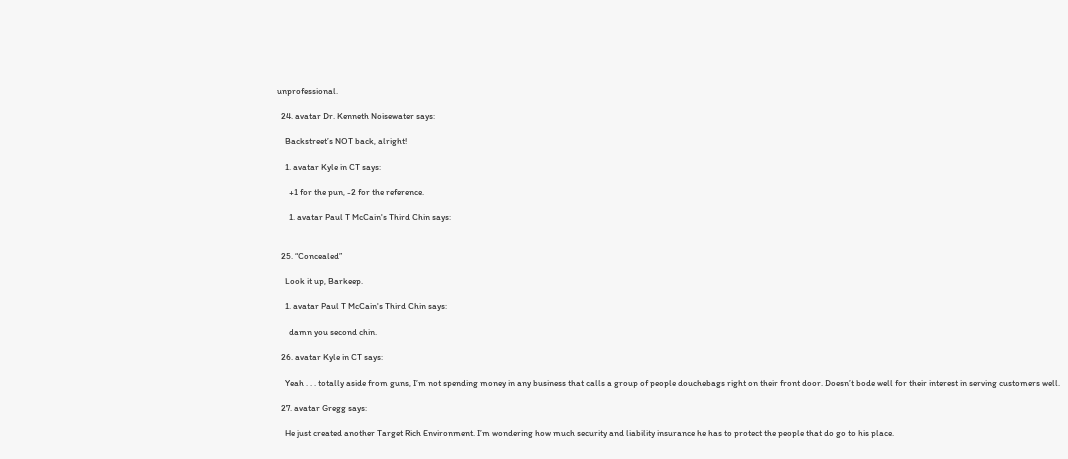unprofessional.

  24. avatar Dr. Kenneth Noisewater says:

    Backstreet’s NOT back, alright!

    1. avatar Kyle in CT says:

      +1 for the pun, -2 for the reference.

      1. avatar Paul T McCain's Third Chin says:


  25. “Concealed”

    Look it up, Barkeep.

    1. avatar Paul T McCain's Third Chin says:

      damn you second chin.

  26. avatar Kyle in CT says:

    Yeah . . . totally aside from guns, I’m not spending money in any business that calls a group of people douchebags right on their front door. Doesn’t bode well for their interest in serving customers well.

  27. avatar Gregg says:

    He just created another Target Rich Environment. I’m wondering how much security and liability insurance he has to protect the people that do go to his place.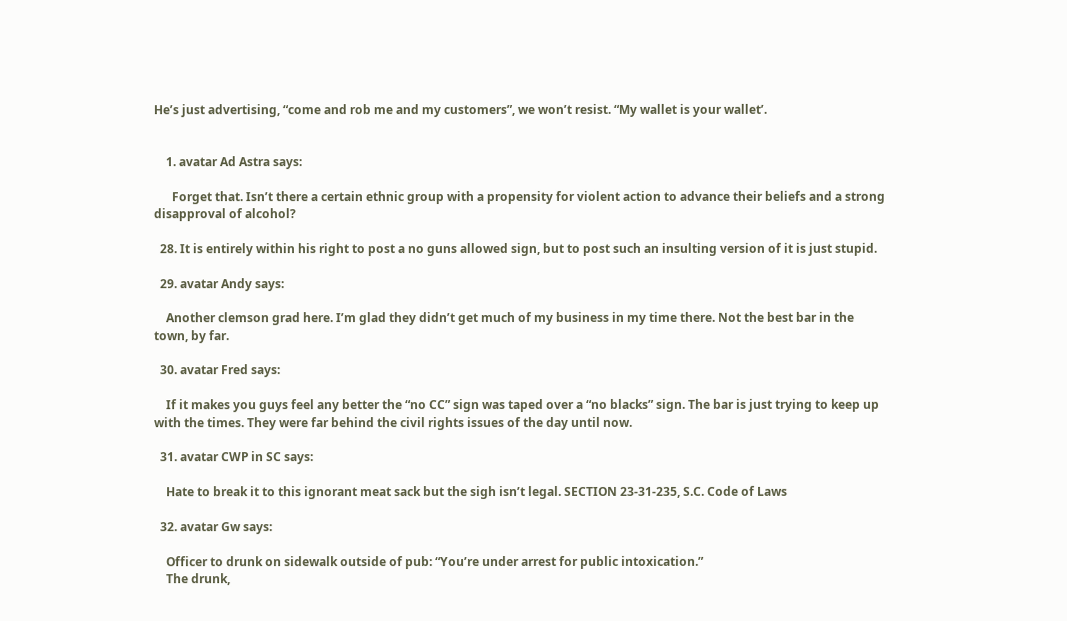He’s just advertising, “come and rob me and my customers”, we won’t resist. “My wallet is your wallet’.


    1. avatar Ad Astra says:

      Forget that. Isn’t there a certain ethnic group with a propensity for violent action to advance their beliefs and a strong disapproval of alcohol?

  28. It is entirely within his right to post a no guns allowed sign, but to post such an insulting version of it is just stupid.

  29. avatar Andy says:

    Another clemson grad here. I’m glad they didn’t get much of my business in my time there. Not the best bar in the town, by far.

  30. avatar Fred says:

    If it makes you guys feel any better the “no CC” sign was taped over a “no blacks” sign. The bar is just trying to keep up with the times. They were far behind the civil rights issues of the day until now.

  31. avatar CWP in SC says:

    Hate to break it to this ignorant meat sack but the sigh isn’t legal. SECTION 23-31-235, S.C. Code of Laws

  32. avatar Gw says:

    Officer to drunk on sidewalk outside of pub: “You’re under arrest for public intoxication.”
    The drunk,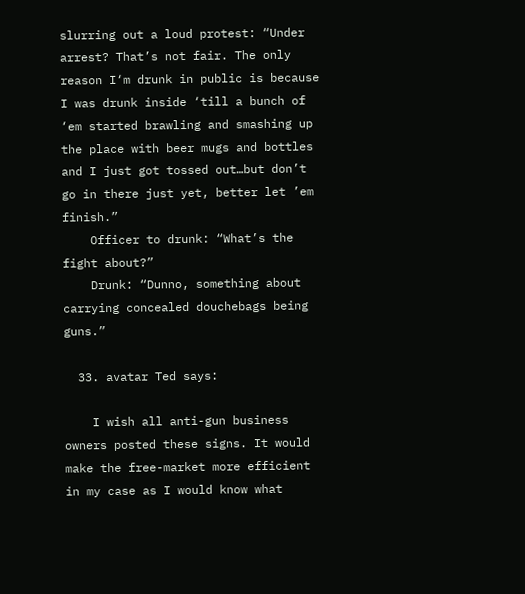slurring out a loud protest: “Under arrest? That’s not fair. The only reason I‘m drunk in public is because I was drunk inside ‘till a bunch of ‘em started brawling and smashing up the place with beer mugs and bottles and I just got tossed out…but don’t go in there just yet, better let ’em finish.”
    Officer to drunk: “What’s the fight about?”
    Drunk: “Dunno, something about carrying concealed douchebags being guns.”

  33. avatar Ted says:

    I wish all anti-gun business owners posted these signs. It would make the free-market more efficient in my case as I would know what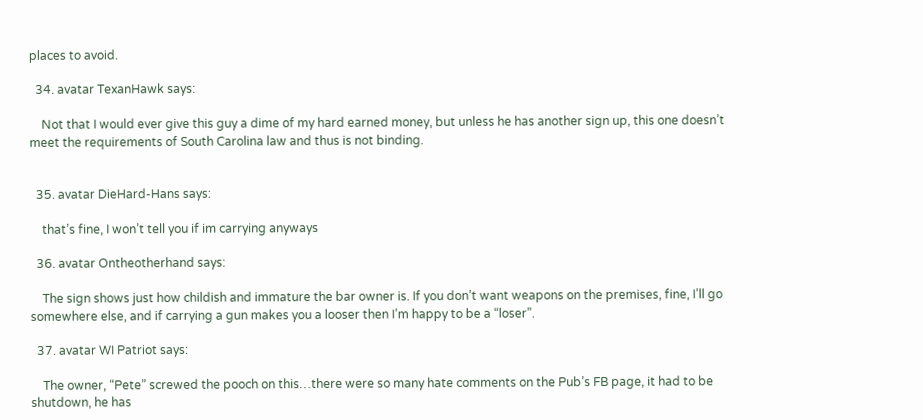places to avoid.

  34. avatar TexanHawk says:

    Not that I would ever give this guy a dime of my hard earned money, but unless he has another sign up, this one doesn’t meet the requirements of South Carolina law and thus is not binding.


  35. avatar DieHard-Hans says:

    that’s fine, I won’t tell you if im carrying anyways

  36. avatar Ontheotherhand says:

    The sign shows just how childish and immature the bar owner is. If you don’t want weapons on the premises, fine, I’ll go somewhere else, and if carrying a gun makes you a looser then I’m happy to be a “loser”.

  37. avatar WI Patriot says:

    The owner, “Pete” screwed the pooch on this…there were so many hate comments on the Pub’s FB page, it had to be shutdown, he has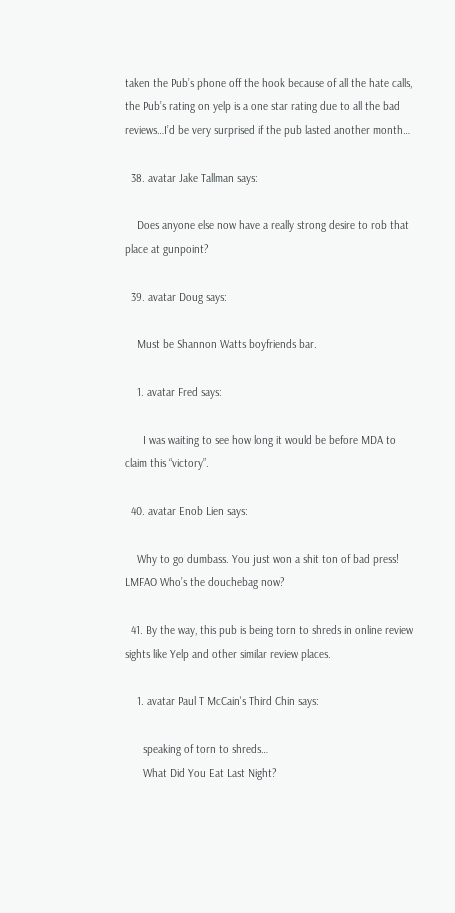taken the Pub’s phone off the hook because of all the hate calls, the Pub’s rating on yelp is a one star rating due to all the bad reviews…I’d be very surprised if the pub lasted another month…

  38. avatar Jake Tallman says:

    Does anyone else now have a really strong desire to rob that place at gunpoint?

  39. avatar Doug says:

    Must be Shannon Watts boyfriends bar.

    1. avatar Fred says:

      I was waiting to see how long it would be before MDA to claim this “victory”.

  40. avatar Enob Lien says:

    Why to go dumbass. You just won a shit ton of bad press! LMFAO Who’s the douchebag now?

  41. By the way, this pub is being torn to shreds in online review sights like Yelp and other similar review places.

    1. avatar Paul T McCain's Third Chin says:

      speaking of torn to shreds…
      What Did You Eat Last Night?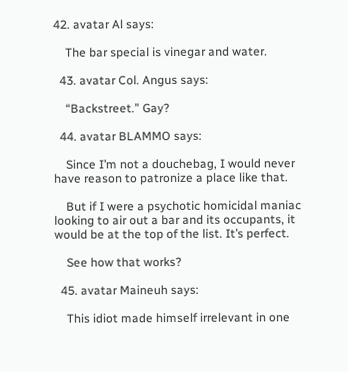42. avatar Al says:

    The bar special is vinegar and water.

  43. avatar Col. Angus says:

    “Backstreet.” Gay?

  44. avatar BLAMMO says:

    Since I’m not a douchebag, I would never have reason to patronize a place like that.

    But if I were a psychotic homicidal maniac looking to air out a bar and its occupants, it would be at the top of the list. It’s perfect.

    See how that works?

  45. avatar Maineuh says:

    This idiot made himself irrelevant in one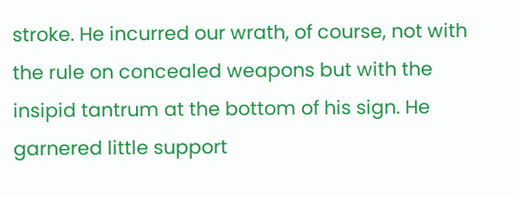stroke. He incurred our wrath, of course, not with the rule on concealed weapons but with the insipid tantrum at the bottom of his sign. He garnered little support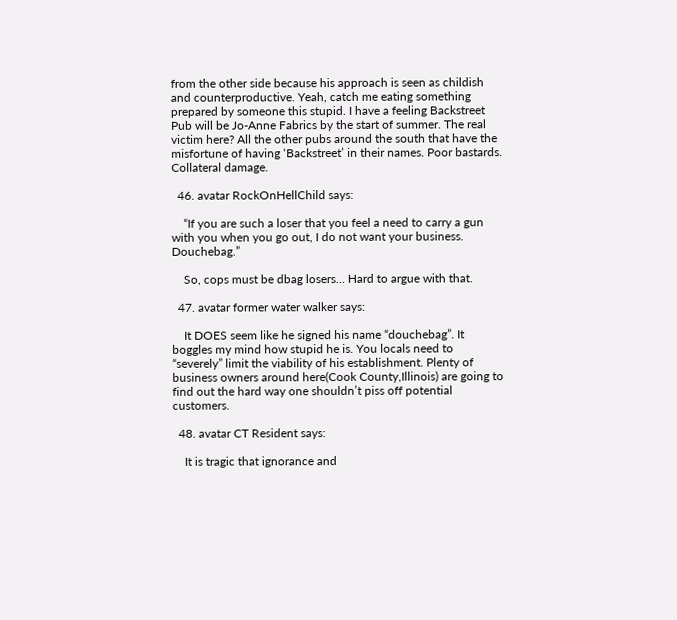from the other side because his approach is seen as childish and counterproductive. Yeah, catch me eating something prepared by someone this stupid. I have a feeling Backstreet Pub will be Jo-Anne Fabrics by the start of summer. The real victim here? All the other pubs around the south that have the misfortune of having ‘Backstreet’ in their names. Poor bastards. Collateral damage.

  46. avatar RockOnHellChild says:

    “If you are such a loser that you feel a need to carry a gun with you when you go out, I do not want your business. Douchebag.”

    So, cops must be dbag losers… Hard to argue with that.

  47. avatar former water walker says:

    It DOES seem like he signed his name “douchebag”. It boggles my mind how stupid he is. You locals need to “severely” limit the viability of his establishment. Plenty of business owners around here(Cook County,Illinois) are going to find out the hard way one shouldn’t piss off potential customers.

  48. avatar CT Resident says:

    It is tragic that ignorance and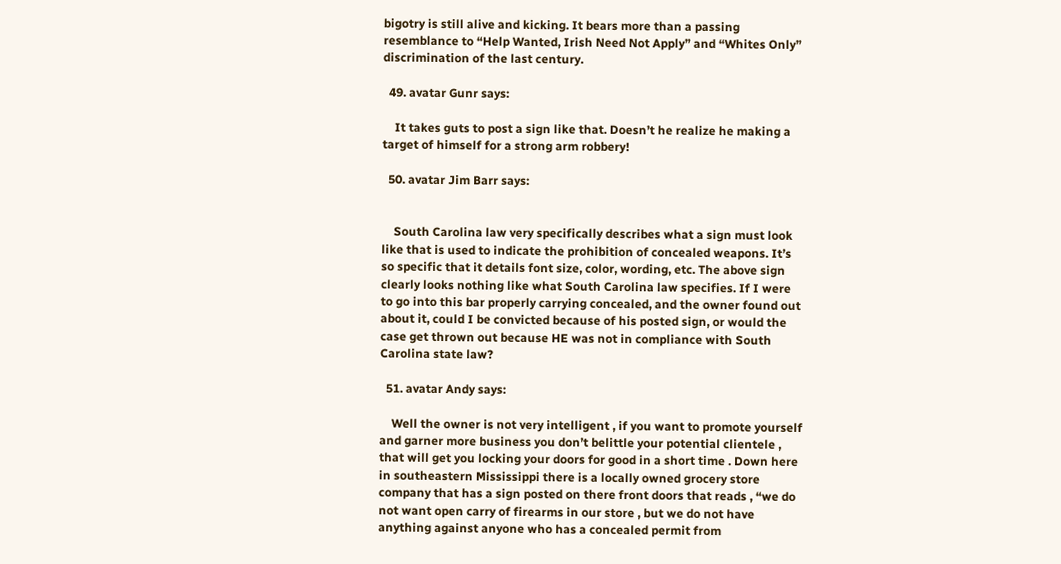bigotry is still alive and kicking. It bears more than a passing resemblance to “Help Wanted, Irish Need Not Apply” and “Whites Only” discrimination of the last century.

  49. avatar Gunr says:

    It takes guts to post a sign like that. Doesn’t he realize he making a target of himself for a strong arm robbery!

  50. avatar Jim Barr says:


    South Carolina law very specifically describes what a sign must look like that is used to indicate the prohibition of concealed weapons. It’s so specific that it details font size, color, wording, etc. The above sign clearly looks nothing like what South Carolina law specifies. If I were to go into this bar properly carrying concealed, and the owner found out about it, could I be convicted because of his posted sign, or would the case get thrown out because HE was not in compliance with South Carolina state law?

  51. avatar Andy says:

    Well the owner is not very intelligent , if you want to promote yourself and garner more business you don’t belittle your potential clientele , that will get you locking your doors for good in a short time . Down here in southeastern Mississippi there is a locally owned grocery store company that has a sign posted on there front doors that reads , “we do not want open carry of firearms in our store , but we do not have anything against anyone who has a concealed permit from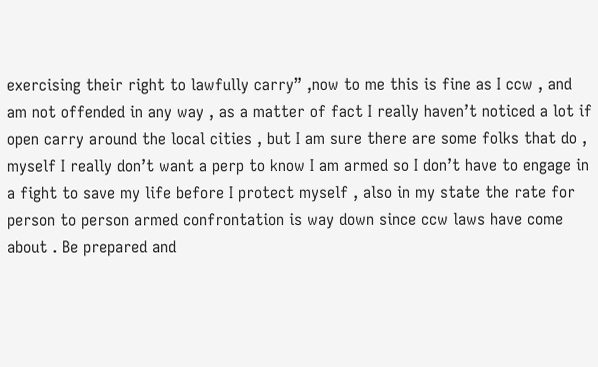exercising their right to lawfully carry” ,now to me this is fine as I ccw , and am not offended in any way , as a matter of fact I really haven’t noticed a lot if open carry around the local cities , but I am sure there are some folks that do , myself I really don’t want a perp to know I am armed so I don’t have to engage in a fight to save my life before I protect myself , also in my state the rate for person to person armed confrontation is way down since ccw laws have come about . Be prepared and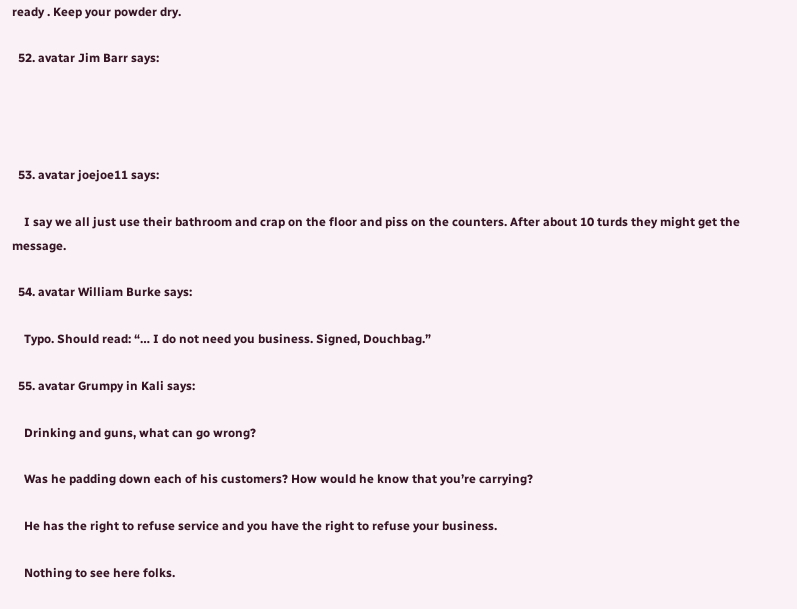ready . Keep your powder dry.

  52. avatar Jim Barr says:




  53. avatar joejoe11 says:

    I say we all just use their bathroom and crap on the floor and piss on the counters. After about 10 turds they might get the message.

  54. avatar William Burke says:

    Typo. Should read: “… I do not need you business. Signed, Douchbag.”

  55. avatar Grumpy in Kali says:

    Drinking and guns, what can go wrong?

    Was he padding down each of his customers? How would he know that you’re carrying?

    He has the right to refuse service and you have the right to refuse your business.

    Nothing to see here folks.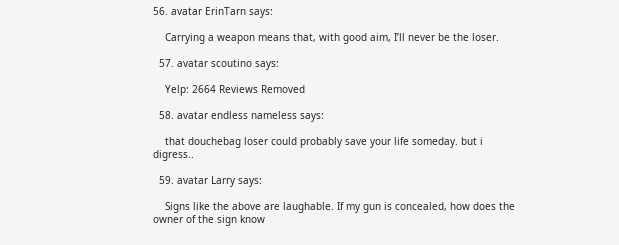56. avatar ErinTarn says:

    Carrying a weapon means that, with good aim, I’ll never be the loser.

  57. avatar scoutino says:

    Yelp: 2664 Reviews Removed

  58. avatar endless nameless says:

    that douchebag loser could probably save your life someday. but i digress..

  59. avatar Larry says:

    Signs like the above are laughable. If my gun is concealed, how does the owner of the sign know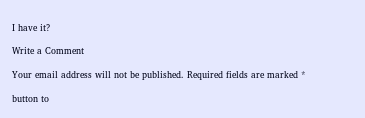I have it?

Write a Comment

Your email address will not be published. Required fields are marked *

button to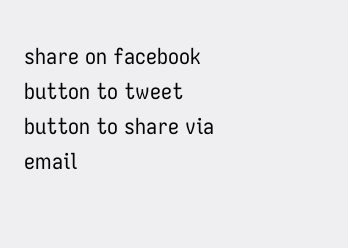share on facebook
button to tweet
button to share via email